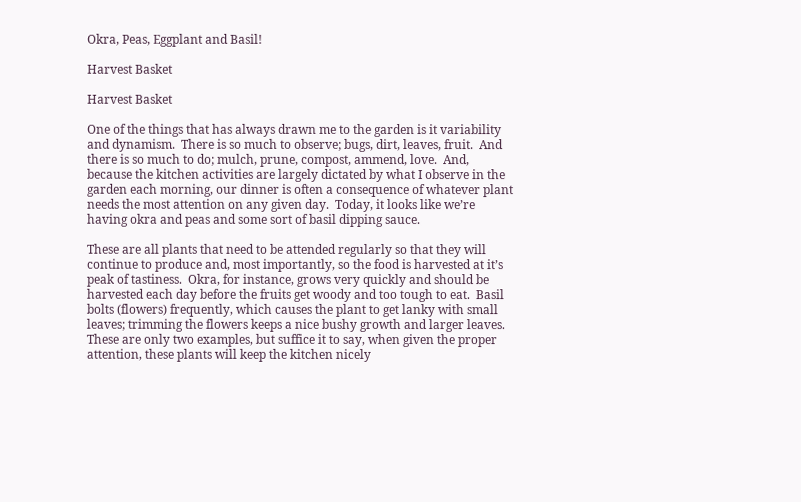Okra, Peas, Eggplant and Basil!

Harvest Basket

Harvest Basket

One of the things that has always drawn me to the garden is it variability and dynamism.  There is so much to observe; bugs, dirt, leaves, fruit.  And there is so much to do; mulch, prune, compost, ammend, love.  And, because the kitchen activities are largely dictated by what I observe in the garden each morning, our dinner is often a consequence of whatever plant needs the most attention on any given day.  Today, it looks like we’re having okra and peas and some sort of basil dipping sauce.

These are all plants that need to be attended regularly so that they will continue to produce and, most importantly, so the food is harvested at it’s peak of tastiness.  Okra, for instance, grows very quickly and should be harvested each day before the fruits get woody and too tough to eat.  Basil bolts (flowers) frequently, which causes the plant to get lanky with small leaves; trimming the flowers keeps a nice bushy growth and larger leaves.  These are only two examples, but suffice it to say, when given the proper attention, these plants will keep the kitchen nicely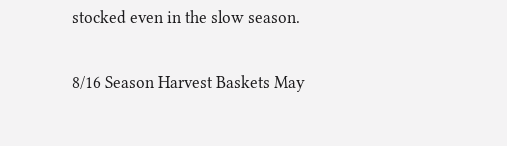stocked even in the slow season.

8/16 Season Harvest Baskets May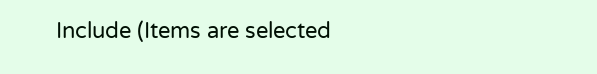Include (Items are selected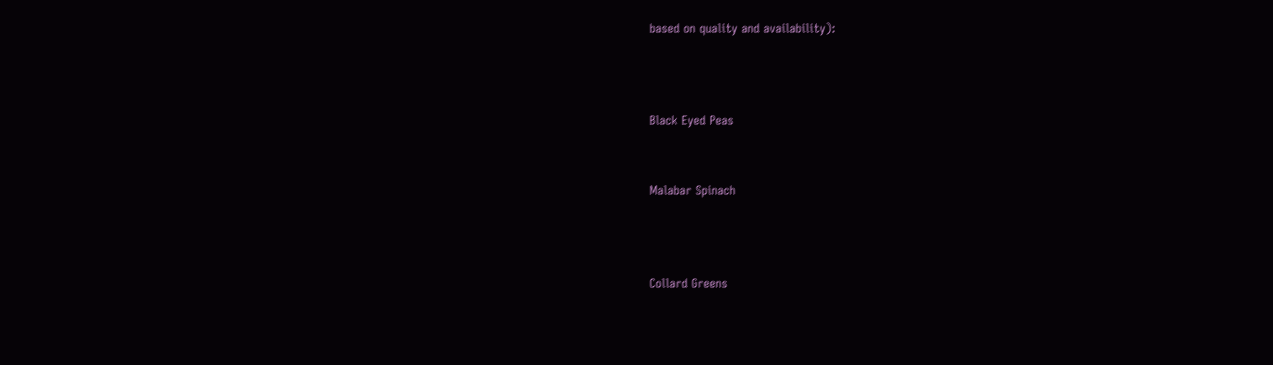based on quality and availability):



Black Eyed Peas


Malabar Spinach



Collard Greens